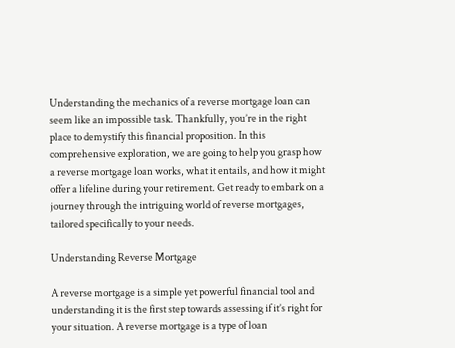Understanding the mechanics of a reverse mortgage loan can seem like an impossible task. Thankfully, you’re in the right place to demystify this financial proposition. In this comprehensive exploration, we are going to help you grasp how a reverse mortgage loan works, what it entails, and how it might offer a lifeline during your retirement. Get ready to embark on a journey through the intriguing world of reverse mortgages, tailored specifically to your needs.

Understanding Reverse Mortgage

A reverse mortgage is a simple yet powerful financial tool and understanding it is the first step towards assessing if it’s right for your situation. A reverse mortgage is a type of loan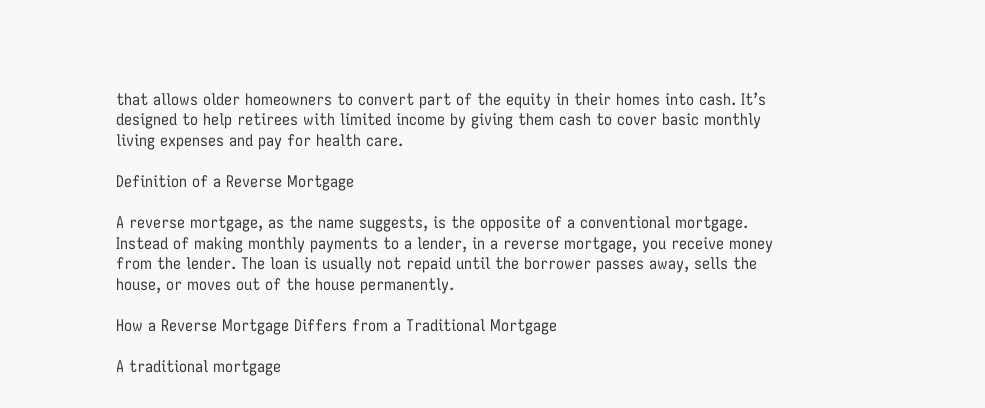that allows older homeowners to convert part of the equity in their homes into cash. It’s designed to help retirees with limited income by giving them cash to cover basic monthly living expenses and pay for health care.

Definition of a Reverse Mortgage

A reverse mortgage, as the name suggests, is the opposite of a conventional mortgage. Instead of making monthly payments to a lender, in a reverse mortgage, you receive money from the lender. The loan is usually not repaid until the borrower passes away, sells the house, or moves out of the house permanently.

How a Reverse Mortgage Differs from a Traditional Mortgage

A traditional mortgage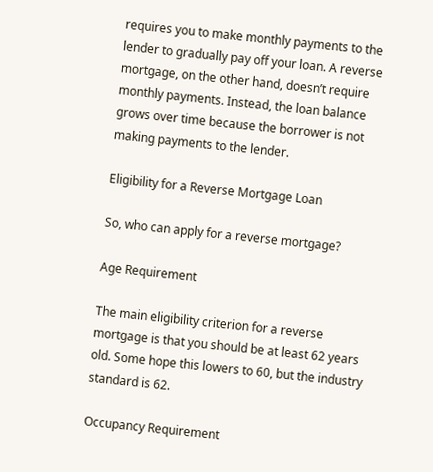requires you to make monthly payments to the lender to gradually pay off your loan. A reverse mortgage, on the other hand, doesn’t require monthly payments. Instead, the loan balance grows over time because the borrower is not making payments to the lender.

Eligibility for a Reverse Mortgage Loan

So, who can apply for a reverse mortgage?

Age Requirement

The main eligibility criterion for a reverse mortgage is that you should be at least 62 years old. Some hope this lowers to 60, but the industry standard is 62.

Occupancy Requirement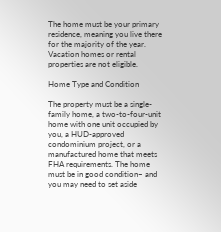The home must be your primary residence, meaning you live there for the majority of the year. Vacation homes or rental properties are not eligible.

Home Type and Condition

The property must be a single-family home, a two-to-four-unit home with one unit occupied by you, a HUD-approved condominium project, or a manufactured home that meets FHA requirements. The home must be in good condition– and you may need to set aside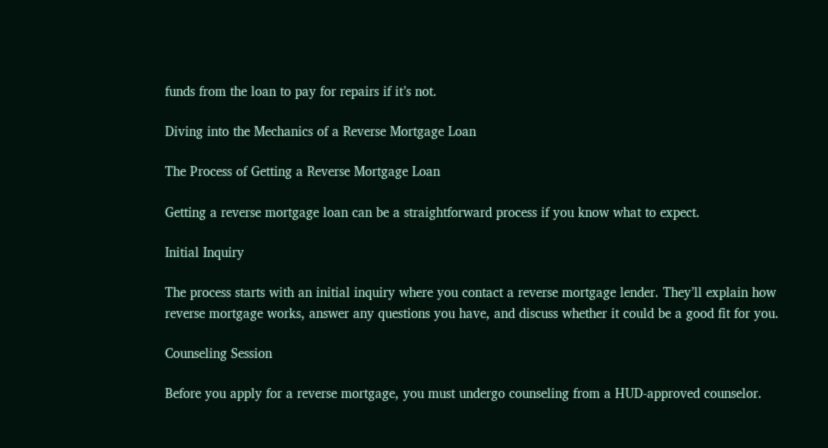funds from the loan to pay for repairs if it’s not.

Diving into the Mechanics of a Reverse Mortgage Loan

The Process of Getting a Reverse Mortgage Loan

Getting a reverse mortgage loan can be a straightforward process if you know what to expect.

Initial Inquiry

The process starts with an initial inquiry where you contact a reverse mortgage lender. They’ll explain how reverse mortgage works, answer any questions you have, and discuss whether it could be a good fit for you.

Counseling Session

Before you apply for a reverse mortgage, you must undergo counseling from a HUD-approved counselor.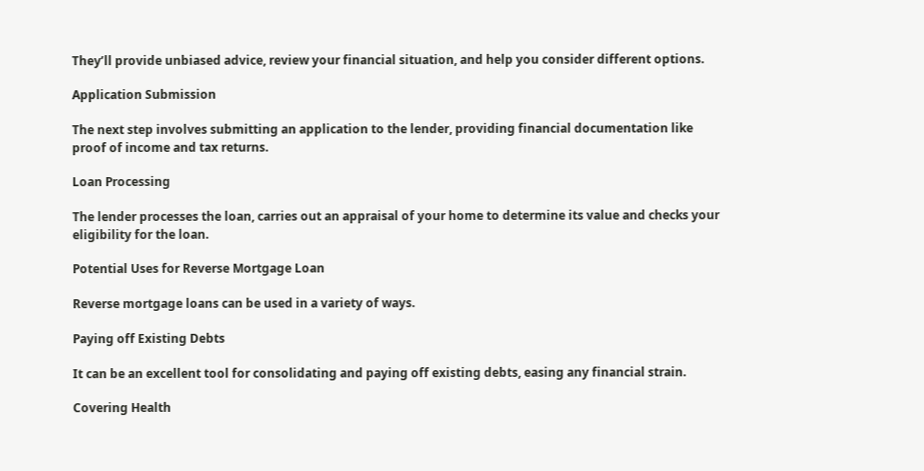They’ll provide unbiased advice, review your financial situation, and help you consider different options.

Application Submission

The next step involves submitting an application to the lender, providing financial documentation like proof of income and tax returns.

Loan Processing

The lender processes the loan, carries out an appraisal of your home to determine its value and checks your eligibility for the loan.

Potential Uses for Reverse Mortgage Loan

Reverse mortgage loans can be used in a variety of ways.

Paying off Existing Debts

It can be an excellent tool for consolidating and paying off existing debts, easing any financial strain.

Covering Health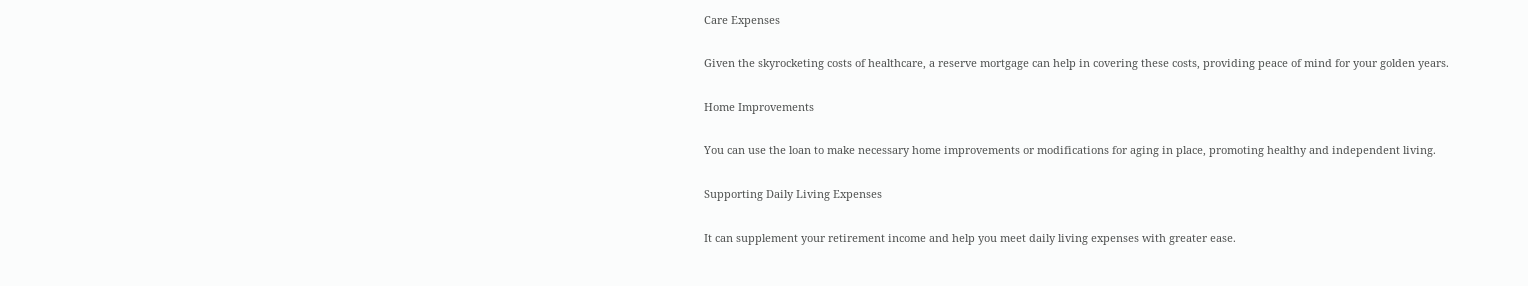Care Expenses

Given the skyrocketing costs of healthcare, a reserve mortgage can help in covering these costs, providing peace of mind for your golden years.

Home Improvements

You can use the loan to make necessary home improvements or modifications for aging in place, promoting healthy and independent living.

Supporting Daily Living Expenses

It can supplement your retirement income and help you meet daily living expenses with greater ease.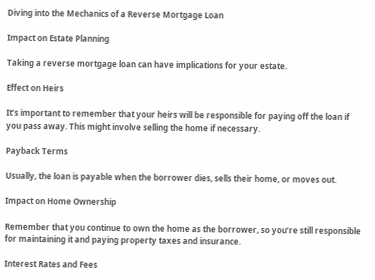Diving into the Mechanics of a Reverse Mortgage Loan

Impact on Estate Planning

Taking a reverse mortgage loan can have implications for your estate.

Effect on Heirs

It’s important to remember that your heirs will be responsible for paying off the loan if you pass away. This might involve selling the home if necessary.

Payback Terms

Usually, the loan is payable when the borrower dies, sells their home, or moves out.

Impact on Home Ownership

Remember that you continue to own the home as the borrower, so you’re still responsible for maintaining it and paying property taxes and insurance.

Interest Rates and Fees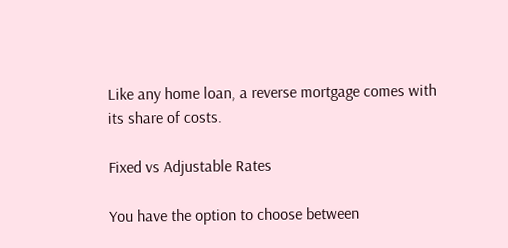Like any home loan, a reverse mortgage comes with its share of costs.

Fixed vs Adjustable Rates

You have the option to choose between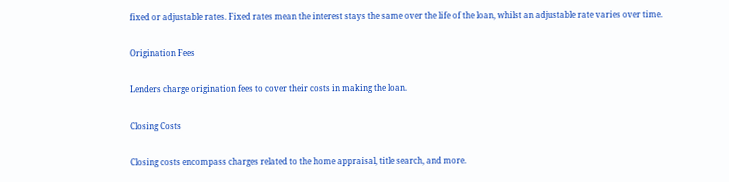fixed or adjustable rates. Fixed rates mean the interest stays the same over the life of the loan, whilst an adjustable rate varies over time.

Origination Fees

Lenders charge origination fees to cover their costs in making the loan.

Closing Costs

Closing costs encompass charges related to the home appraisal, title search, and more.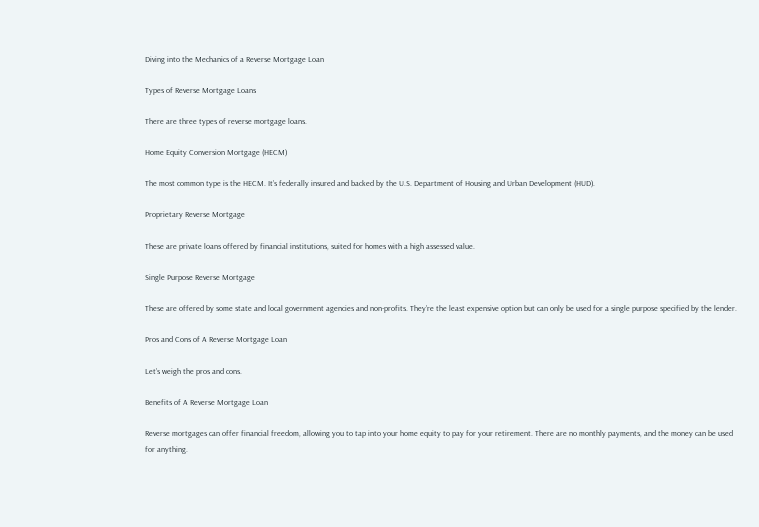Diving into the Mechanics of a Reverse Mortgage Loan

Types of Reverse Mortgage Loans

There are three types of reverse mortgage loans.

Home Equity Conversion Mortgage (HECM)

The most common type is the HECM. It’s federally insured and backed by the U.S. Department of Housing and Urban Development (HUD).

Proprietary Reverse Mortgage

These are private loans offered by financial institutions, suited for homes with a high assessed value.

Single Purpose Reverse Mortgage

These are offered by some state and local government agencies and non-profits. They’re the least expensive option but can only be used for a single purpose specified by the lender.

Pros and Cons of A Reverse Mortgage Loan

Let’s weigh the pros and cons.

Benefits of A Reverse Mortgage Loan

Reverse mortgages can offer financial freedom, allowing you to tap into your home equity to pay for your retirement. There are no monthly payments, and the money can be used for anything.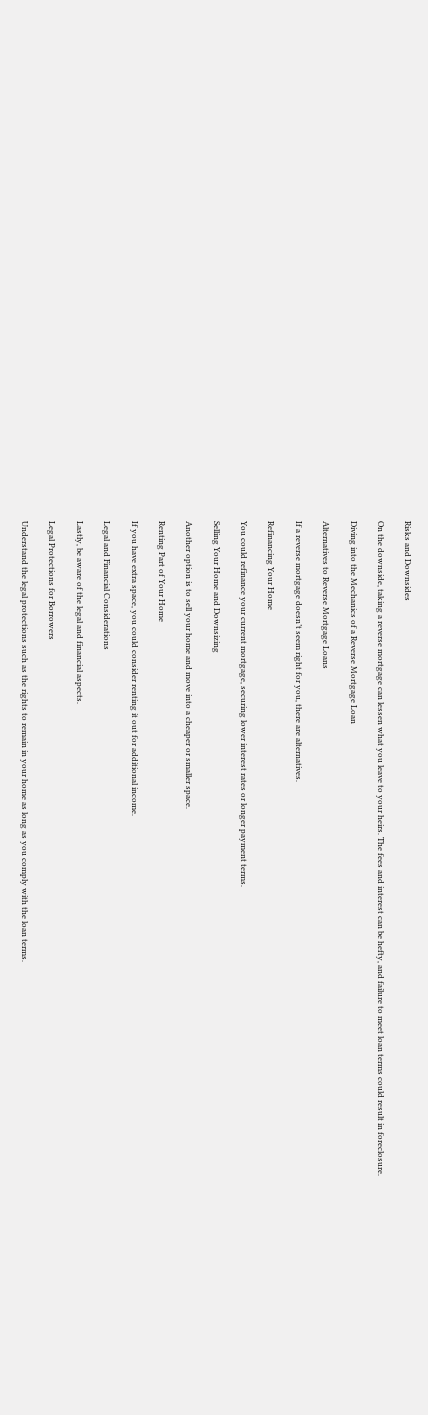Risks and Downsides

On the downside, taking a reverse mortgage can lessen what you leave to your heirs. The fees and interest can be hefty, and failure to meet loan terms could result in foreclosure.

Diving into the Mechanics of a Reverse Mortgage Loan

Alternatives to Reverse Mortgage Loans

If a reverse mortgage doesn’t seem right for you, there are alternatives.

Refinancing Your Home

You could refinance your current mortgage, securing lower interest rates or longer payment terms.

Selling Your Home and Downsizing

Another option is to sell your home and move into a cheaper or smaller space.

Renting Part of Your Home

If you have extra space, you could consider renting it out for additional income.

Legal and Financial Considerations

Lastly, be aware of the legal and financial aspects.

Legal Protections for Borrowers

Understand the legal protections such as the rights to remain in your home as long as you comply with the loan terms.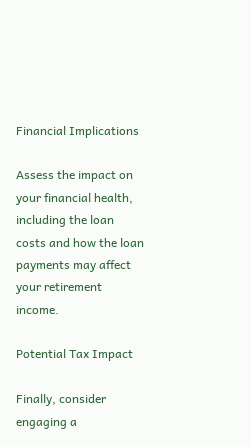Financial Implications

Assess the impact on your financial health, including the loan costs and how the loan payments may affect your retirement income.

Potential Tax Impact

Finally, consider engaging a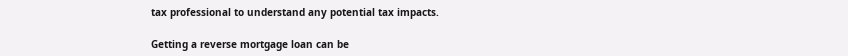tax professional to understand any potential tax impacts.

Getting a reverse mortgage loan can be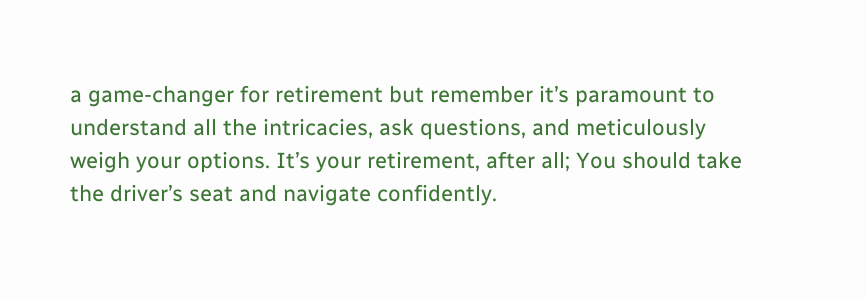a game-changer for retirement but remember it’s paramount to understand all the intricacies, ask questions, and meticulously weigh your options. It’s your retirement, after all; You should take the driver’s seat and navigate confidently.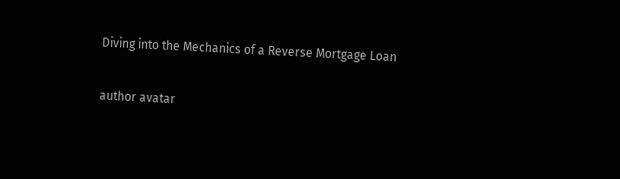Diving into the Mechanics of a Reverse Mortgage Loan

author avatar